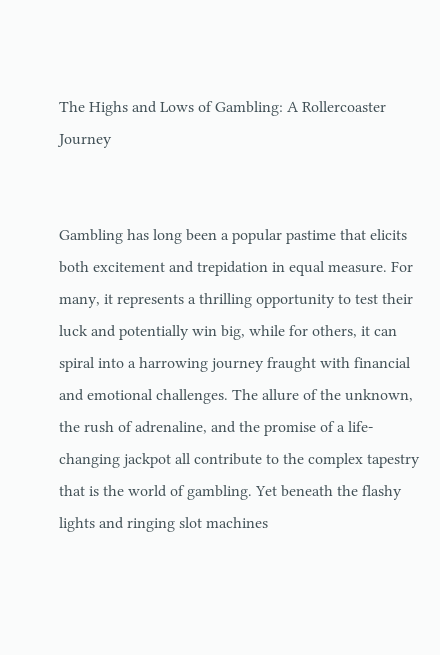The Highs and Lows of Gambling: A Rollercoaster Journey


Gambling has long been a popular pastime that elicits both excitement and trepidation in equal measure. For many, it represents a thrilling opportunity to test their luck and potentially win big, while for others, it can spiral into a harrowing journey fraught with financial and emotional challenges. The allure of the unknown, the rush of adrenaline, and the promise of a life-changing jackpot all contribute to the complex tapestry that is the world of gambling. Yet beneath the flashy lights and ringing slot machines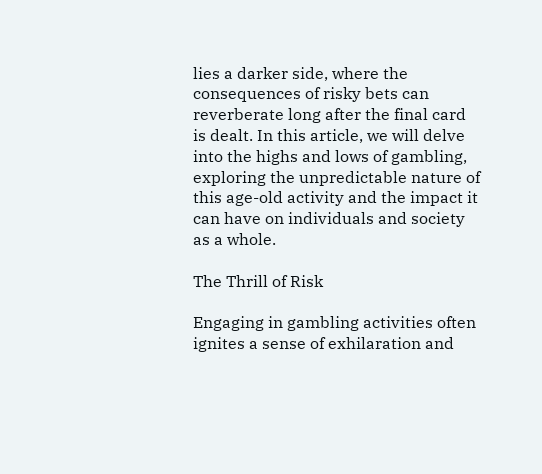lies a darker side, where the consequences of risky bets can reverberate long after the final card is dealt. In this article, we will delve into the highs and lows of gambling, exploring the unpredictable nature of this age-old activity and the impact it can have on individuals and society as a whole.

The Thrill of Risk

Engaging in gambling activities often ignites a sense of exhilaration and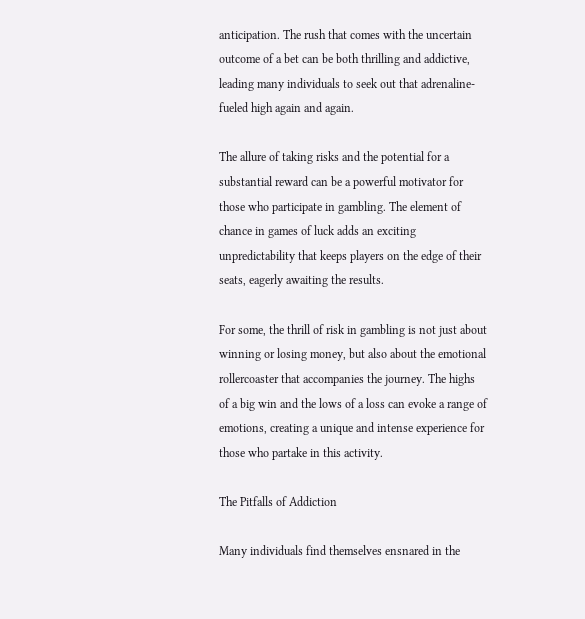anticipation. The rush that comes with the uncertain outcome of a bet can be both thrilling and addictive, leading many individuals to seek out that adrenaline-fueled high again and again.

The allure of taking risks and the potential for a substantial reward can be a powerful motivator for those who participate in gambling. The element of chance in games of luck adds an exciting unpredictability that keeps players on the edge of their seats, eagerly awaiting the results.

For some, the thrill of risk in gambling is not just about winning or losing money, but also about the emotional rollercoaster that accompanies the journey. The highs of a big win and the lows of a loss can evoke a range of emotions, creating a unique and intense experience for those who partake in this activity.

The Pitfalls of Addiction

Many individuals find themselves ensnared in the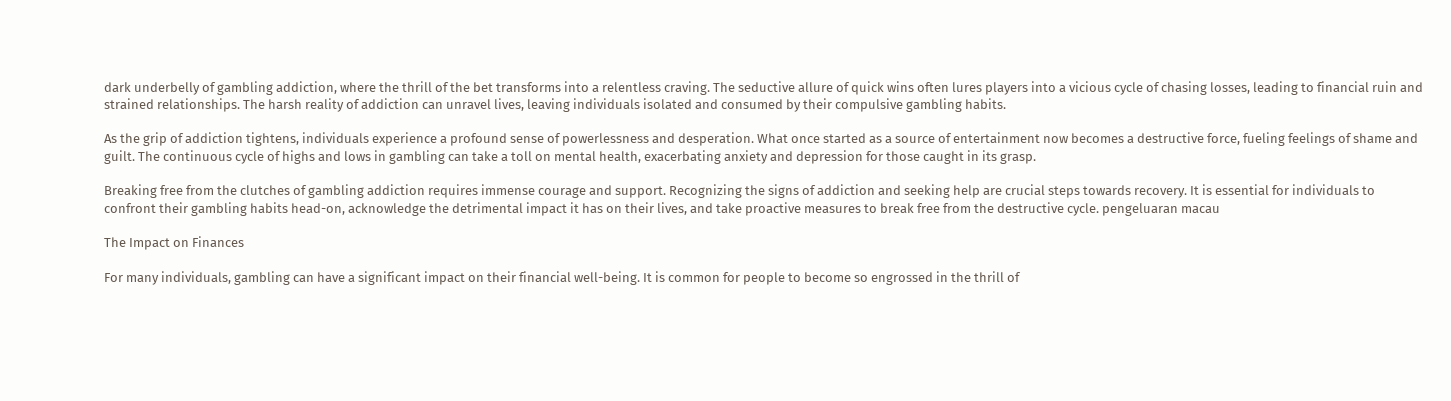dark underbelly of gambling addiction, where the thrill of the bet transforms into a relentless craving. The seductive allure of quick wins often lures players into a vicious cycle of chasing losses, leading to financial ruin and strained relationships. The harsh reality of addiction can unravel lives, leaving individuals isolated and consumed by their compulsive gambling habits.

As the grip of addiction tightens, individuals experience a profound sense of powerlessness and desperation. What once started as a source of entertainment now becomes a destructive force, fueling feelings of shame and guilt. The continuous cycle of highs and lows in gambling can take a toll on mental health, exacerbating anxiety and depression for those caught in its grasp.

Breaking free from the clutches of gambling addiction requires immense courage and support. Recognizing the signs of addiction and seeking help are crucial steps towards recovery. It is essential for individuals to confront their gambling habits head-on, acknowledge the detrimental impact it has on their lives, and take proactive measures to break free from the destructive cycle. pengeluaran macau

The Impact on Finances

For many individuals, gambling can have a significant impact on their financial well-being. It is common for people to become so engrossed in the thrill of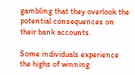gambling that they overlook the potential consequences on their bank accounts.

Some individuals experience the highs of winning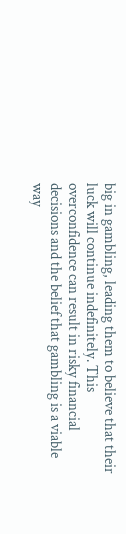big in gambling, leading them to believe that their luck will continue indefinitely. This overconfidence can result in risky financial decisions and the belief that gambling is a viable way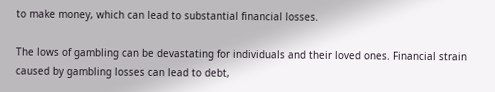to make money, which can lead to substantial financial losses.

The lows of gambling can be devastating for individuals and their loved ones. Financial strain caused by gambling losses can lead to debt,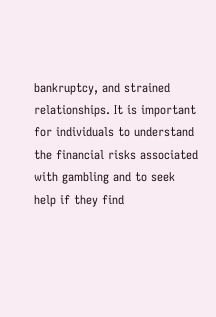bankruptcy, and strained relationships. It is important for individuals to understand the financial risks associated with gambling and to seek help if they find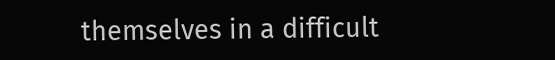themselves in a difficult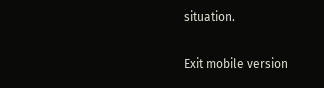situation.

Exit mobile version